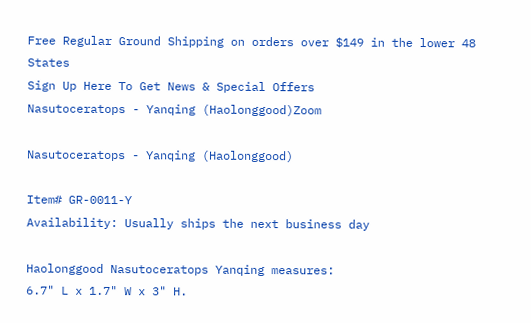Free Regular Ground Shipping on orders over $149 in the lower 48 States
Sign Up Here To Get News & Special Offers
Nasutoceratops - Yanqing (Haolonggood)Zoom

Nasutoceratops - Yanqing (Haolonggood)

Item# GR-0011-Y
Availability: Usually ships the next business day

Haolonggood Nasutoceratops Yanqing measures:
6.7" L x 1.7" W x 3" H.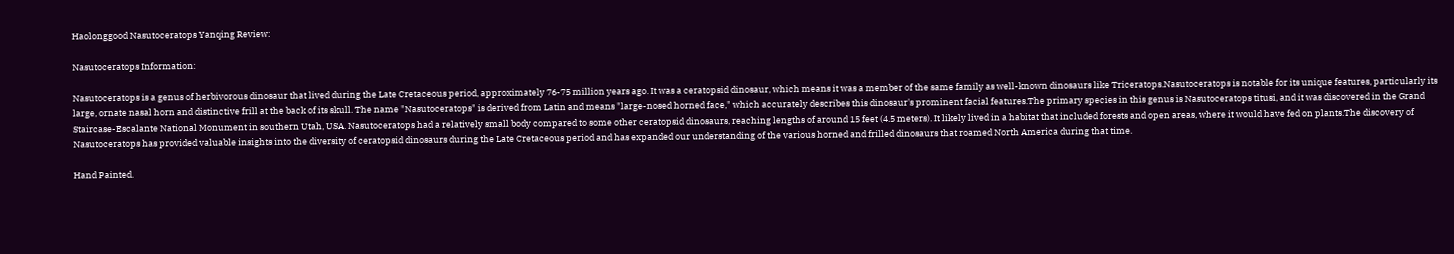Haolonggood Nasutoceratops Yanqing Review:

Nasutoceratops Information:

Nasutoceratops is a genus of herbivorous dinosaur that lived during the Late Cretaceous period, approximately 76-75 million years ago. It was a ceratopsid dinosaur, which means it was a member of the same family as well-known dinosaurs like Triceratops.Nasutoceratops is notable for its unique features, particularly its large, ornate nasal horn and distinctive frill at the back of its skull. The name "Nasutoceratops" is derived from Latin and means "large-nosed horned face," which accurately describes this dinosaur's prominent facial features.The primary species in this genus is Nasutoceratops titusi, and it was discovered in the Grand Staircase-Escalante National Monument in southern Utah, USA. Nasutoceratops had a relatively small body compared to some other ceratopsid dinosaurs, reaching lengths of around 15 feet (4.5 meters). It likely lived in a habitat that included forests and open areas, where it would have fed on plants.The discovery of Nasutoceratops has provided valuable insights into the diversity of ceratopsid dinosaurs during the Late Cretaceous period and has expanded our understanding of the various horned and frilled dinosaurs that roamed North America during that time.

Hand Painted.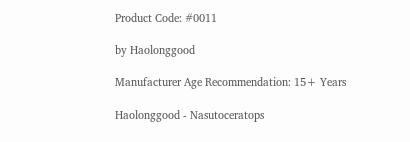Product Code: #0011

by Haolonggood

Manufacturer Age Recommendation: 15+ Years

Haolonggood - Nasutoceratops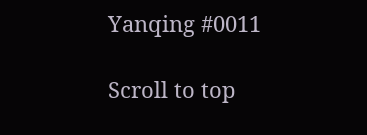Yanqing #0011

Scroll to top